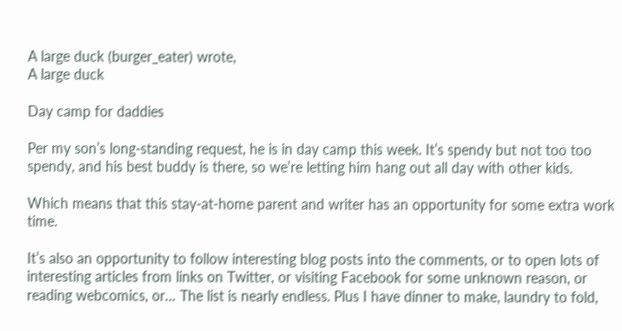A large duck (burger_eater) wrote,
A large duck

Day camp for daddies

Per my son’s long-standing request, he is in day camp this week. It’s spendy but not too too spendy, and his best buddy is there, so we’re letting him hang out all day with other kids.

Which means that this stay-at-home parent and writer has an opportunity for some extra work time.

It’s also an opportunity to follow interesting blog posts into the comments, or to open lots of interesting articles from links on Twitter, or visiting Facebook for some unknown reason, or reading webcomics, or… The list is nearly endless. Plus I have dinner to make, laundry to fold,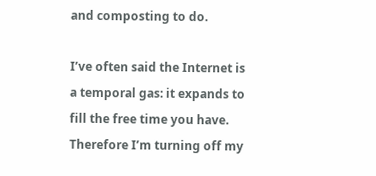and composting to do.

I’ve often said the Internet is a temporal gas: it expands to fill the free time you have. Therefore I’m turning off my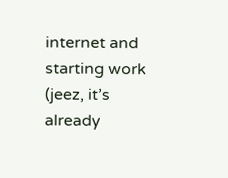internet and starting work (jeez, it’s already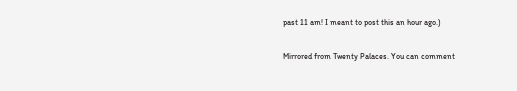past 11 am! I meant to post this an hour ago.)

Mirrored from Twenty Palaces. You can comment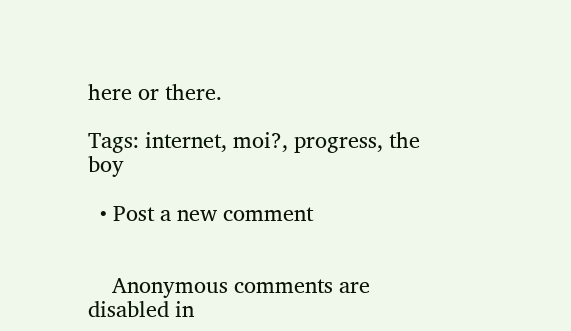here or there.

Tags: internet, moi?, progress, the boy

  • Post a new comment


    Anonymous comments are disabled in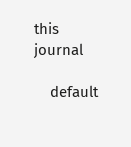this journal

    default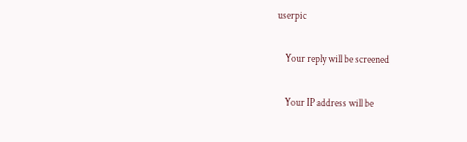userpic

    Your reply will be screened

    Your IP address will be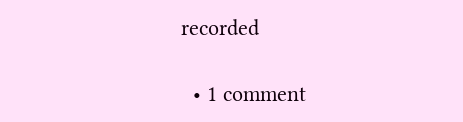recorded

  • 1 comment